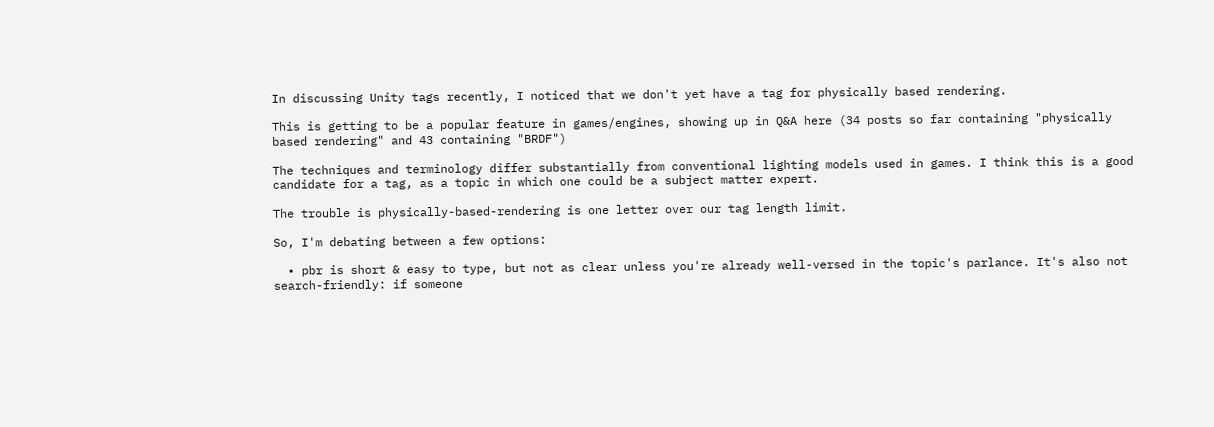In discussing Unity tags recently, I noticed that we don't yet have a tag for physically based rendering.

This is getting to be a popular feature in games/engines, showing up in Q&A here (34 posts so far containing "physically based rendering" and 43 containing "BRDF")

The techniques and terminology differ substantially from conventional lighting models used in games. I think this is a good candidate for a tag, as a topic in which one could be a subject matter expert.

The trouble is physically-based-rendering is one letter over our tag length limit.

So, I'm debating between a few options:

  • pbr is short & easy to type, but not as clear unless you're already well-versed in the topic's parlance. It's also not search-friendly: if someone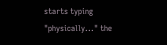starts typing "physically..." the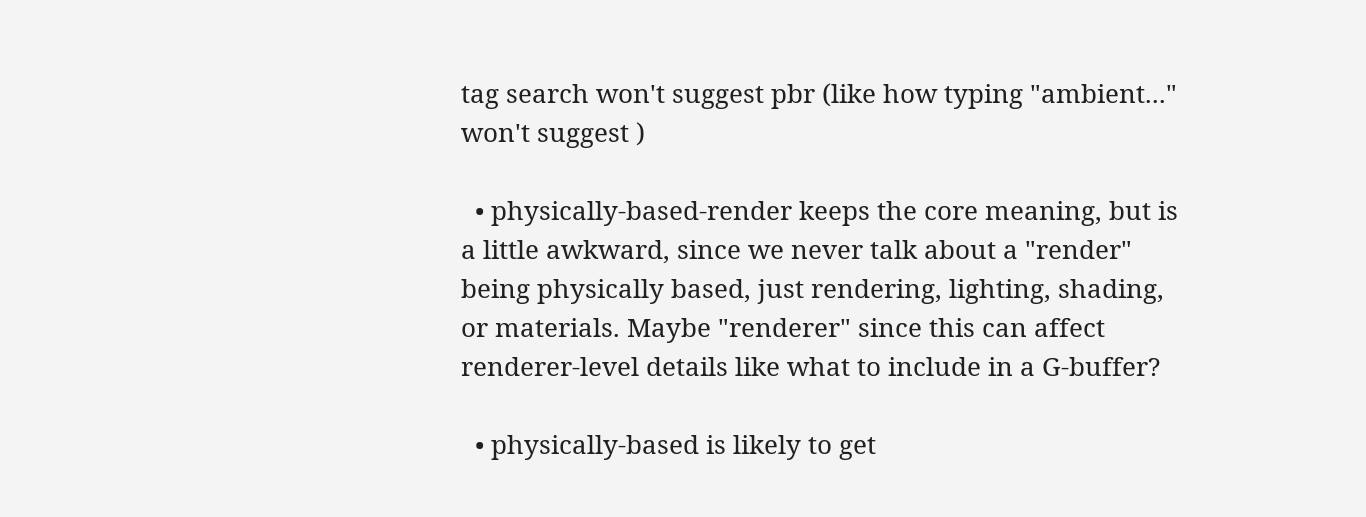tag search won't suggest pbr (like how typing "ambient..." won't suggest )

  • physically-based-render keeps the core meaning, but is a little awkward, since we never talk about a "render" being physically based, just rendering, lighting, shading, or materials. Maybe "renderer" since this can affect renderer-level details like what to include in a G-buffer?

  • physically-based is likely to get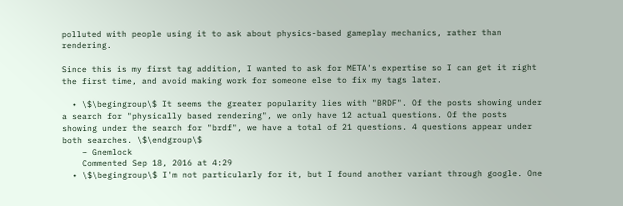polluted with people using it to ask about physics-based gameplay mechanics, rather than rendering.

Since this is my first tag addition, I wanted to ask for META's expertise so I can get it right the first time, and avoid making work for someone else to fix my tags later.

  • \$\begingroup\$ It seems the greater popularity lies with "BRDF". Of the posts showing under a search for "physically based rendering", we only have 12 actual questions. Of the posts showing under the search for "brdf", we have a total of 21 questions. 4 questions appear under both searches. \$\endgroup\$
    – Gnemlock
    Commented Sep 18, 2016 at 4:29
  • \$\begingroup\$ I'm not particularly for it, but I found another variant through google. One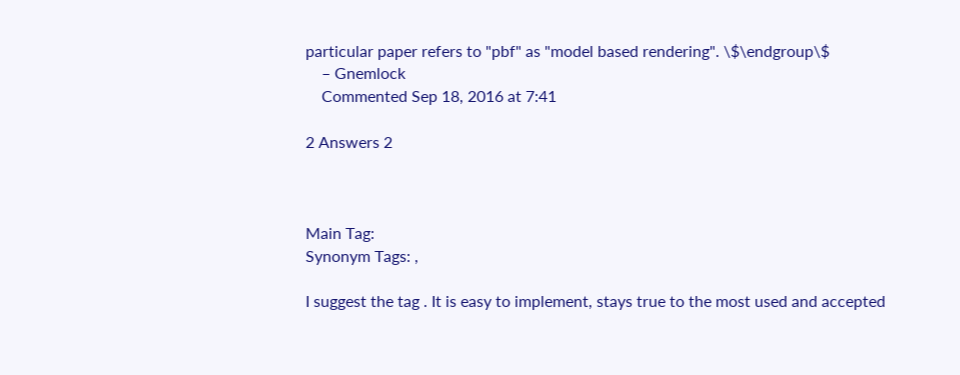particular paper refers to "pbf" as "model based rendering". \$\endgroup\$
    – Gnemlock
    Commented Sep 18, 2016 at 7:41

2 Answers 2



Main Tag:
Synonym Tags: ,

I suggest the tag . It is easy to implement, stays true to the most used and accepted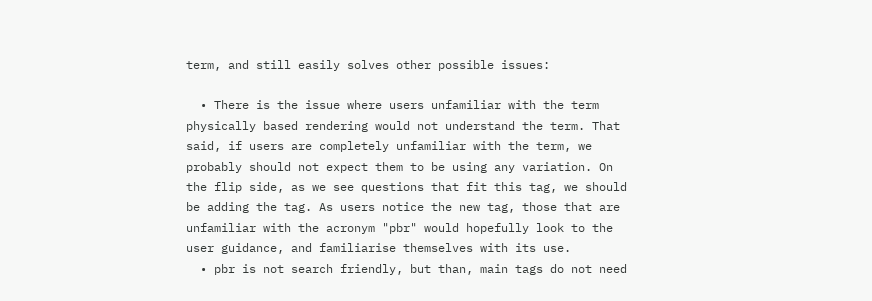term, and still easily solves other possible issues:

  • There is the issue where users unfamiliar with the term physically based rendering would not understand the term. That said, if users are completely unfamiliar with the term, we probably should not expect them to be using any variation. On the flip side, as we see questions that fit this tag, we should be adding the tag. As users notice the new tag, those that are unfamiliar with the acronym "pbr" would hopefully look to the user guidance, and familiarise themselves with its use.
  • pbr is not search friendly, but than, main tags do not need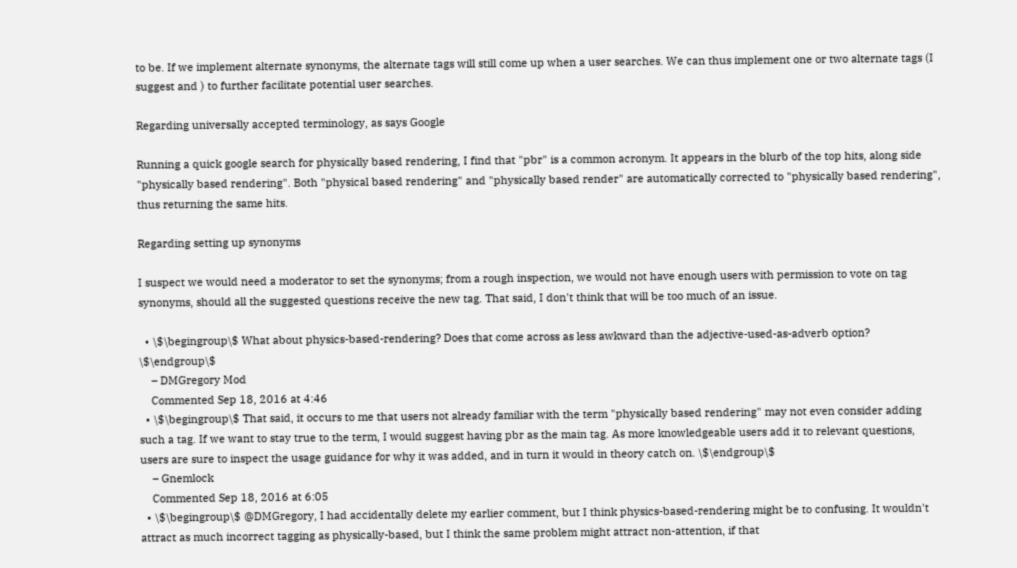to be. If we implement alternate synonyms, the alternate tags will still come up when a user searches. We can thus implement one or two alternate tags (I suggest and ) to further facilitate potential user searches.

Regarding universally accepted terminology, as says Google

Running a quick google search for physically based rendering, I find that "pbr" is a common acronym. It appears in the blurb of the top hits, along side "physically based rendering". Both "physical based rendering" and "physically based render" are automatically corrected to "physically based rendering", thus returning the same hits.

Regarding setting up synonyms

I suspect we would need a moderator to set the synonyms; from a rough inspection, we would not have enough users with permission to vote on tag synonyms, should all the suggested questions receive the new tag. That said, I don't think that will be too much of an issue.

  • \$\begingroup\$ What about physics-based-rendering? Does that come across as less awkward than the adjective-used-as-adverb option? \$\endgroup\$
    – DMGregory Mod
    Commented Sep 18, 2016 at 4:46
  • \$\begingroup\$ That said, it occurs to me that users not already familiar with the term "physically based rendering" may not even consider adding such a tag. If we want to stay true to the term, I would suggest having pbr as the main tag. As more knowledgeable users add it to relevant questions, users are sure to inspect the usage guidance for why it was added, and in turn it would in theory catch on. \$\endgroup\$
    – Gnemlock
    Commented Sep 18, 2016 at 6:05
  • \$\begingroup\$ @DMGregory, I had accidentally delete my earlier comment, but I think physics-based-rendering might be to confusing. It wouldn't attract as much incorrect tagging as physically-based, but I think the same problem might attract non-attention, if that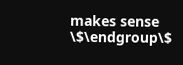makes sense \$\endgroup\$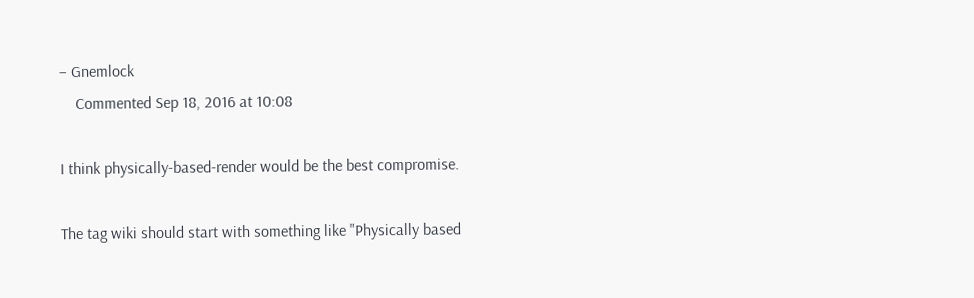– Gnemlock
    Commented Sep 18, 2016 at 10:08

I think physically-based-render would be the best compromise.

The tag wiki should start with something like "Physically based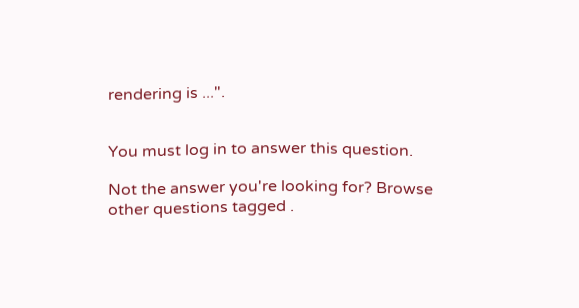rendering is ...".


You must log in to answer this question.

Not the answer you're looking for? Browse other questions tagged .